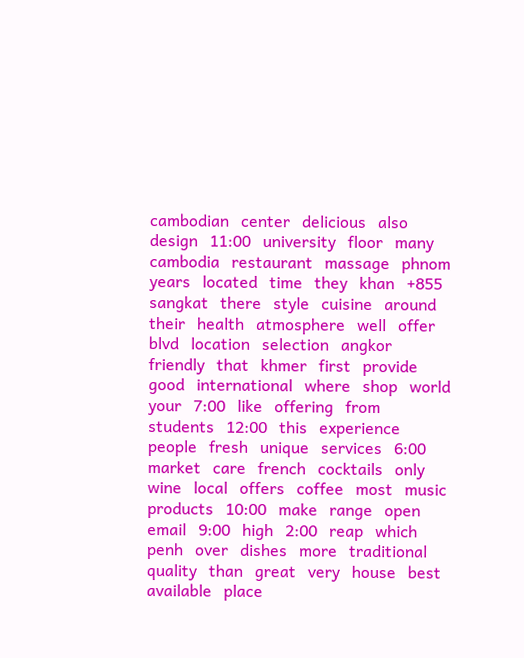cambodian   center   delicious   also   design   11:00   university   floor   many   cambodia   restaurant   massage   phnom   years   located   time   they   khan   +855   sangkat   there   style   cuisine   around   their   health   atmosphere   well   offer   blvd   location   selection   angkor   friendly   that   khmer   first   provide   good   international   where   shop   world   your   7:00   like   offering   from   students   12:00   this   experience   people   fresh   unique   services   6:00   market   care   french   cocktails   only   wine   local   offers   coffee   most   music   products   10:00   make   range   open   email   9:00   high   2:00   reap   which   penh   over   dishes   more   traditional   quality   than   great   very   house   best   available   place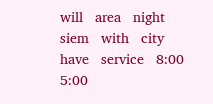will   area   night   siem   with   city   have   service   8:00   5:00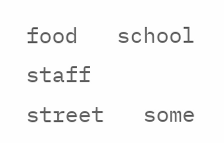food   school   staff   street   some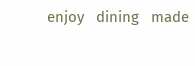enjoy   dining   made